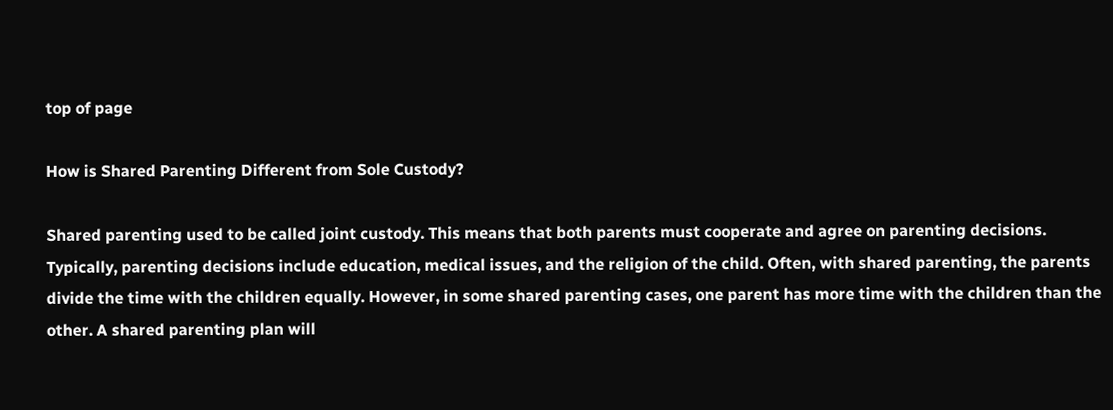top of page

How is Shared Parenting Different from Sole Custody?

Shared parenting used to be called joint custody. This means that both parents must cooperate and agree on parenting decisions. Typically, parenting decisions include education, medical issues, and the religion of the child. Often, with shared parenting, the parents divide the time with the children equally. However, in some shared parenting cases, one parent has more time with the children than the other. A shared parenting plan will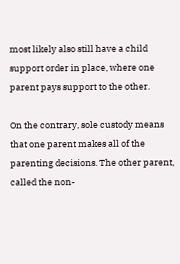most likely also still have a child support order in place, where one parent pays support to the other.

On the contrary, sole custody means that one parent makes all of the parenting decisions. The other parent, called the non-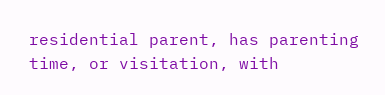residential parent, has parenting time, or visitation, with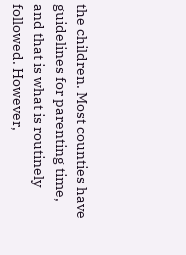the children. Most counties have guidelines for parenting time, and that is what is routinely followed. However,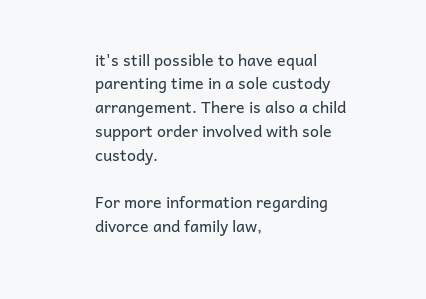it's still possible to have equal parenting time in a sole custody arrangement. There is also a child support order involved with sole custody.

For more information regarding divorce and family law,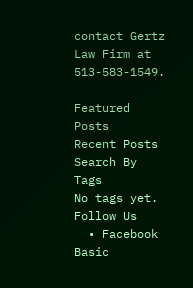contact Gertz Law Firm at 513-583-1549.

Featured Posts
Recent Posts
Search By Tags
No tags yet.
Follow Us
  • Facebook Basic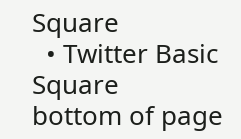Square
  • Twitter Basic Square
bottom of page